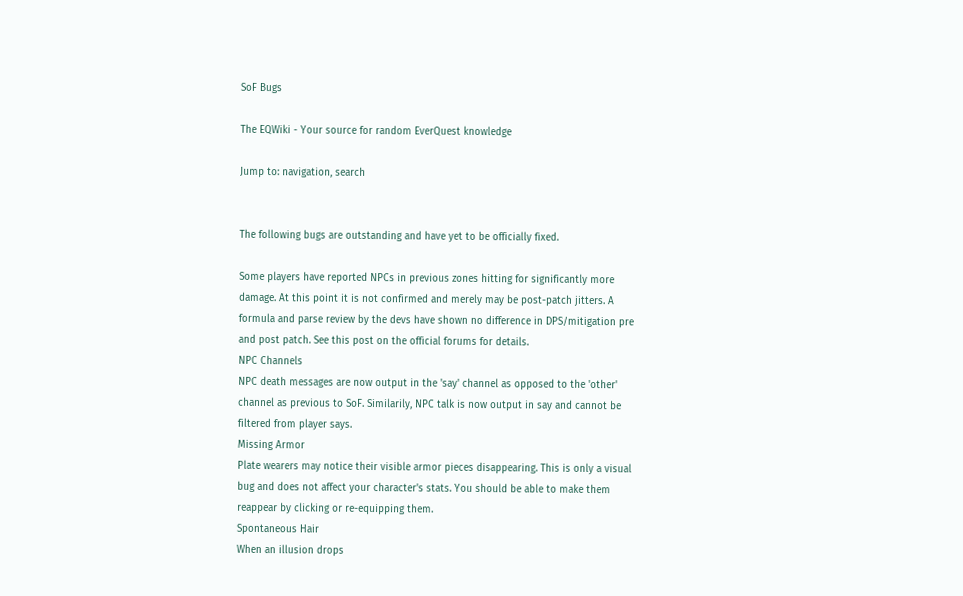SoF Bugs

The EQWiki - Your source for random EverQuest knowledge

Jump to: navigation, search


The following bugs are outstanding and have yet to be officially fixed.

Some players have reported NPCs in previous zones hitting for significantly more damage. At this point it is not confirmed and merely may be post-patch jitters. A formula and parse review by the devs have shown no difference in DPS/mitigation pre and post patch. See this post on the official forums for details.
NPC Channels
NPC death messages are now output in the 'say' channel as opposed to the 'other' channel as previous to SoF. Similarily, NPC talk is now output in say and cannot be filtered from player says.
Missing Armor
Plate wearers may notice their visible armor pieces disappearing. This is only a visual bug and does not affect your character's stats. You should be able to make them reappear by clicking or re-equipping them.
Spontaneous Hair
When an illusion drops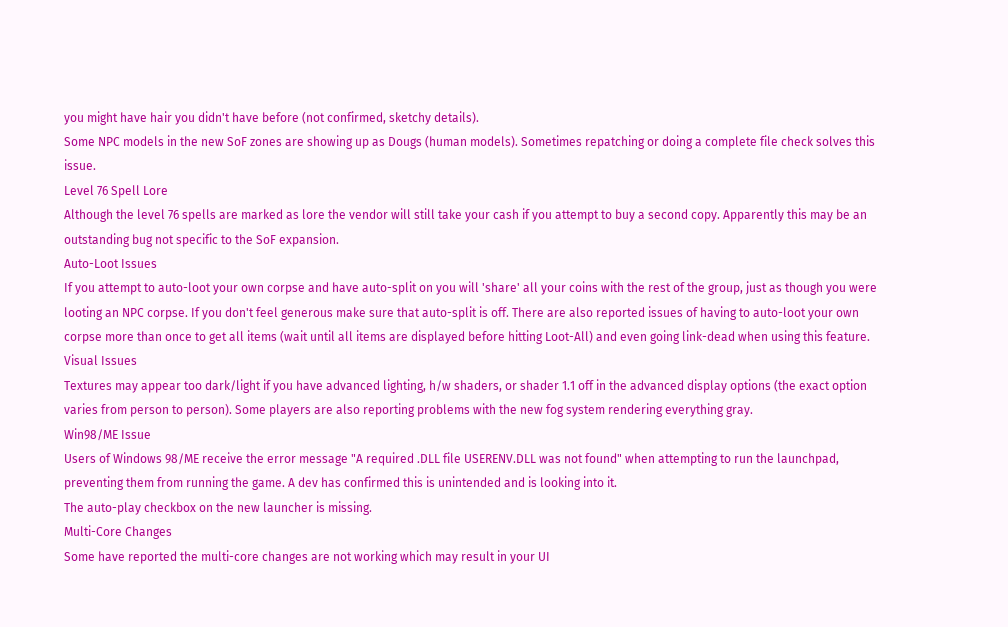you might have hair you didn't have before (not confirmed, sketchy details).
Some NPC models in the new SoF zones are showing up as Dougs (human models). Sometimes repatching or doing a complete file check solves this issue.
Level 76 Spell Lore
Although the level 76 spells are marked as lore the vendor will still take your cash if you attempt to buy a second copy. Apparently this may be an outstanding bug not specific to the SoF expansion.
Auto-Loot Issues
If you attempt to auto-loot your own corpse and have auto-split on you will 'share' all your coins with the rest of the group, just as though you were looting an NPC corpse. If you don't feel generous make sure that auto-split is off. There are also reported issues of having to auto-loot your own corpse more than once to get all items (wait until all items are displayed before hitting Loot-All) and even going link-dead when using this feature.
Visual Issues
Textures may appear too dark/light if you have advanced lighting, h/w shaders, or shader 1.1 off in the advanced display options (the exact option varies from person to person). Some players are also reporting problems with the new fog system rendering everything gray.
Win98/ME Issue
Users of Windows 98/ME receive the error message "A required .DLL file USERENV.DLL was not found" when attempting to run the launchpad, preventing them from running the game. A dev has confirmed this is unintended and is looking into it.
The auto-play checkbox on the new launcher is missing.
Multi-Core Changes
Some have reported the multi-core changes are not working which may result in your UI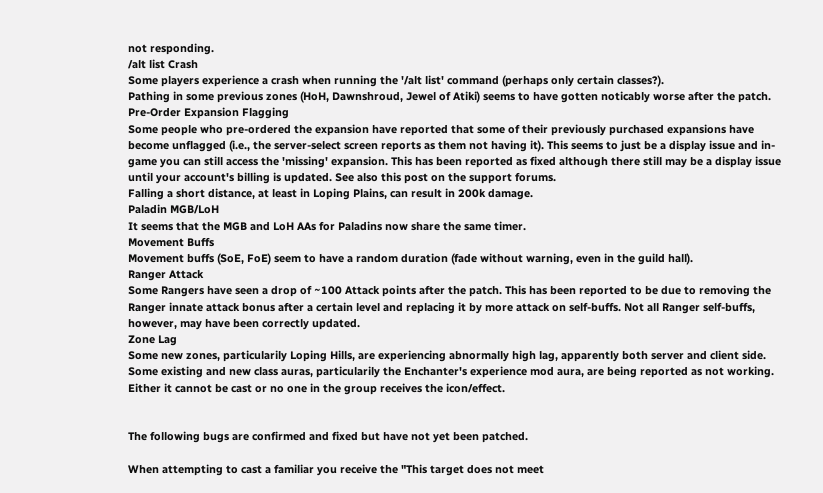not responding.
/alt list Crash
Some players experience a crash when running the '/alt list' command (perhaps only certain classes?).
Pathing in some previous zones (HoH, Dawnshroud, Jewel of Atiki) seems to have gotten noticably worse after the patch.
Pre-Order Expansion Flagging
Some people who pre-ordered the expansion have reported that some of their previously purchased expansions have become unflagged (i.e., the server-select screen reports as them not having it). This seems to just be a display issue and in-game you can still access the 'missing' expansion. This has been reported as fixed although there still may be a display issue until your account's billing is updated. See also this post on the support forums.
Falling a short distance, at least in Loping Plains, can result in 200k damage.
Paladin MGB/LoH
It seems that the MGB and LoH AAs for Paladins now share the same timer.
Movement Buffs
Movement buffs (SoE, FoE) seem to have a random duration (fade without warning, even in the guild hall).
Ranger Attack
Some Rangers have seen a drop of ~100 Attack points after the patch. This has been reported to be due to removing the Ranger innate attack bonus after a certain level and replacing it by more attack on self-buffs. Not all Ranger self-buffs, however, may have been correctly updated.
Zone Lag
Some new zones, particularily Loping Hills, are experiencing abnormally high lag, apparently both server and client side.
Some existing and new class auras, particularily the Enchanter's experience mod aura, are being reported as not working. Either it cannot be cast or no one in the group receives the icon/effect.


The following bugs are confirmed and fixed but have not yet been patched.

When attempting to cast a familiar you receive the "This target does not meet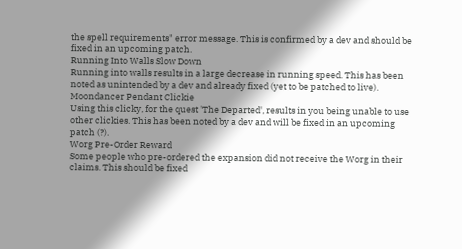the spell requirements" error message. This is confirmed by a dev and should be fixed in an upcoming patch.
Running Into Walls Slow Down
Running into walls results in a large decrease in running speed. This has been noted as unintended by a dev and already fixed (yet to be patched to live).
Moondancer Pendant Clickie
Using this clicky, for the quest 'The Departed', results in you being unable to use other clickies. This has been noted by a dev and will be fixed in an upcoming patch (?).
Worg Pre-Order Reward
Some people who pre-ordered the expansion did not receive the Worg in their claims. This should be fixed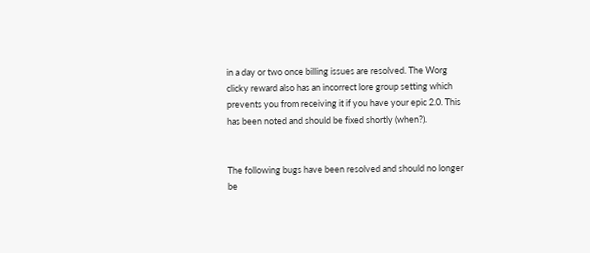in a day or two once billing issues are resolved. The Worg clicky reward also has an incorrect lore group setting which prevents you from receiving it if you have your epic 2.0. This has been noted and should be fixed shortly (when?).


The following bugs have been resolved and should no longer be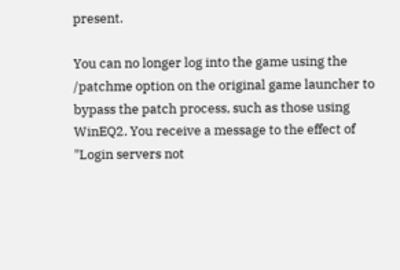present.

You can no longer log into the game using the /patchme option on the original game launcher to bypass the patch process, such as those using WinEQ2. You receive a message to the effect of "Login servers not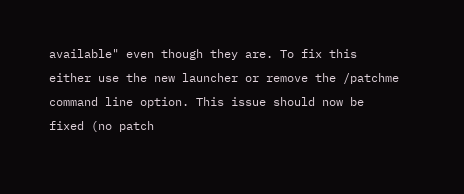available" even though they are. To fix this either use the new launcher or remove the /patchme command line option. This issue should now be fixed (no patch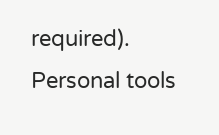required).
Personal tools